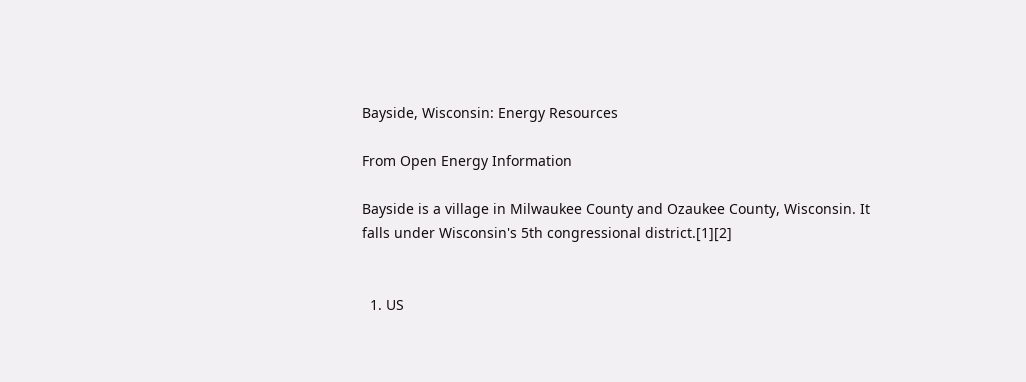Bayside, Wisconsin: Energy Resources

From Open Energy Information

Bayside is a village in Milwaukee County and Ozaukee County, Wisconsin. It falls under Wisconsin's 5th congressional district.[1][2]


  1. US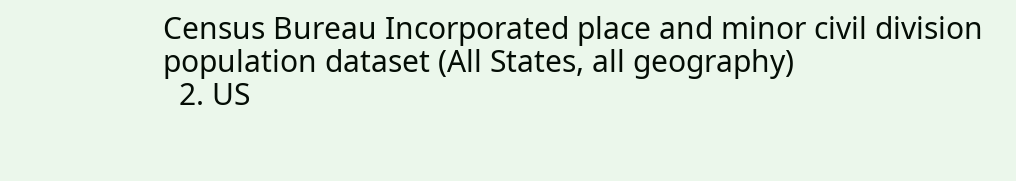Census Bureau Incorporated place and minor civil division population dataset (All States, all geography)
  2. US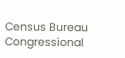Census Bureau Congressional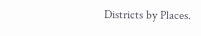Districts by Places.